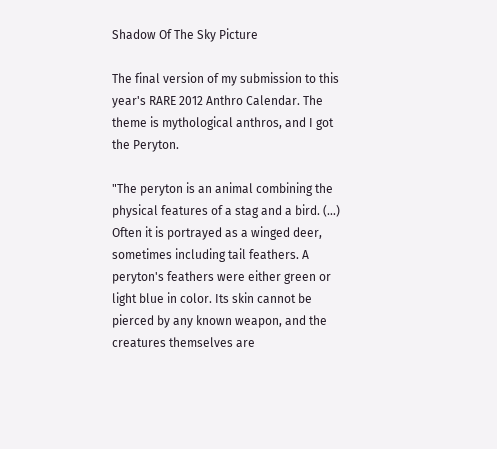Shadow Of The Sky Picture

The final version of my submission to this year's RARE 2012 Anthro Calendar. The theme is mythological anthros, and I got the Peryton.

"The peryton is an animal combining the physical features of a stag and a bird. (...) Often it is portrayed as a winged deer, sometimes including tail feathers. A peryton's feathers were either green or light blue in color. Its skin cannot be pierced by any known weapon, and the creatures themselves are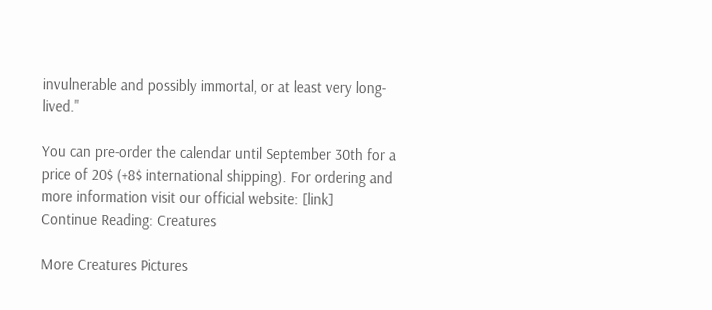invulnerable and possibly immortal, or at least very long-lived."

You can pre-order the calendar until September 30th for a price of 20$ (+8$ international shipping). For ordering and more information visit our official website: [link]
Continue Reading: Creatures

More Creatures Pictures